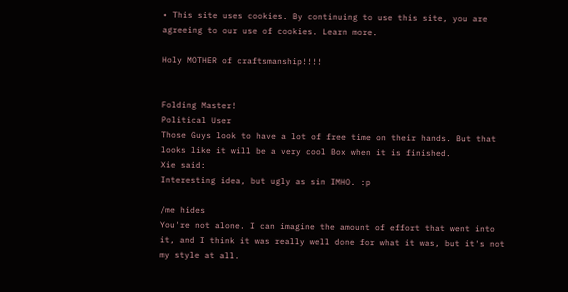• This site uses cookies. By continuing to use this site, you are agreeing to our use of cookies. Learn more.

Holy MOTHER of craftsmanship!!!!


Folding Master!
Political User
Those Guys look to have a lot of free time on their hands. But that looks like it will be a very cool Box when it is finished.
Xie said:
Interesting idea, but ugly as sin IMHO. :p

/me hides
You're not alone. I can imagine the amount of effort that went into it, and I think it was really well done for what it was, but it's not my style at all.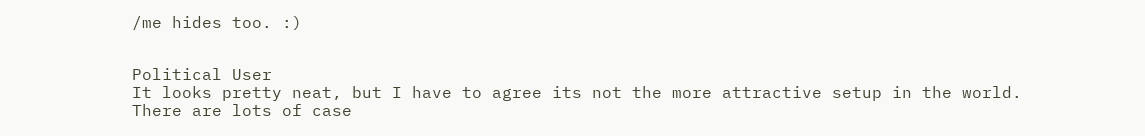/me hides too. :)


Political User
It looks pretty neat, but I have to agree its not the more attractive setup in the world. There are lots of case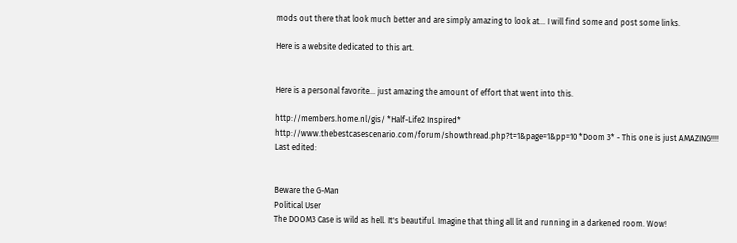mods out there that look much better and are simply amazing to look at... I will find some and post some links.

Here is a website dedicated to this art.


Here is a personal favorite... just amazing the amount of effort that went into this.

http://members.home.nl/gis/ *Half-Life2 Inspired*
http://www.thebestcasescenario.com/forum/showthread.php?t=1&page=1&pp=10 *Doom 3* - This one is just AMAZING!!!!
Last edited:


Beware the G-Man
Political User
The DOOM3 Case is wild as hell. It's beautiful. Imagine that thing all lit and running in a darkened room. Wow!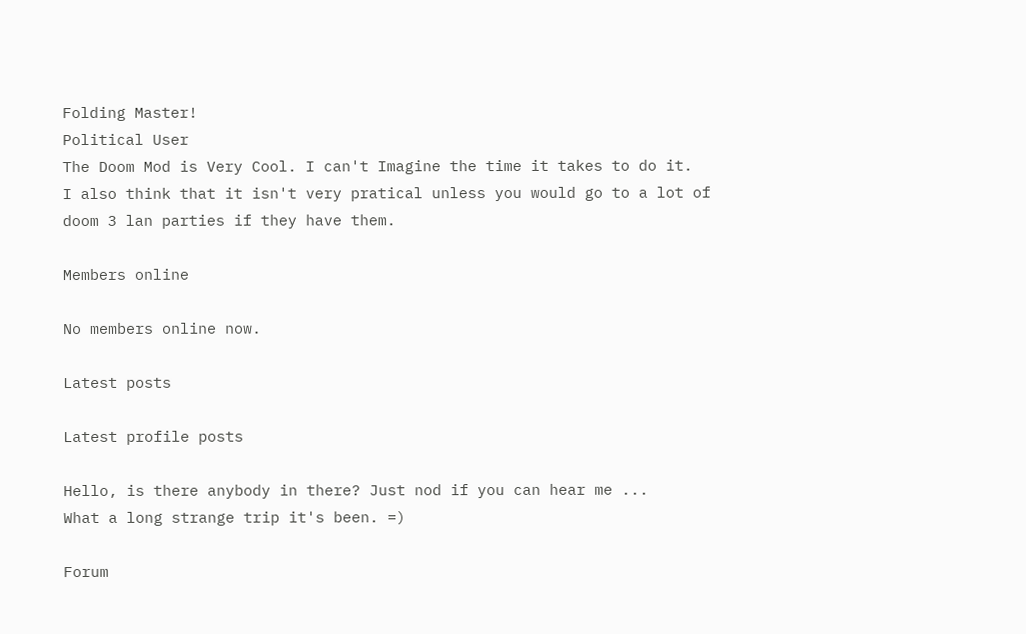Folding Master!
Political User
The Doom Mod is Very Cool. I can't Imagine the time it takes to do it.
I also think that it isn't very pratical unless you would go to a lot of doom 3 lan parties if they have them.

Members online

No members online now.

Latest posts

Latest profile posts

Hello, is there anybody in there? Just nod if you can hear me ...
What a long strange trip it's been. =)

Forum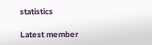statistics

Latest member